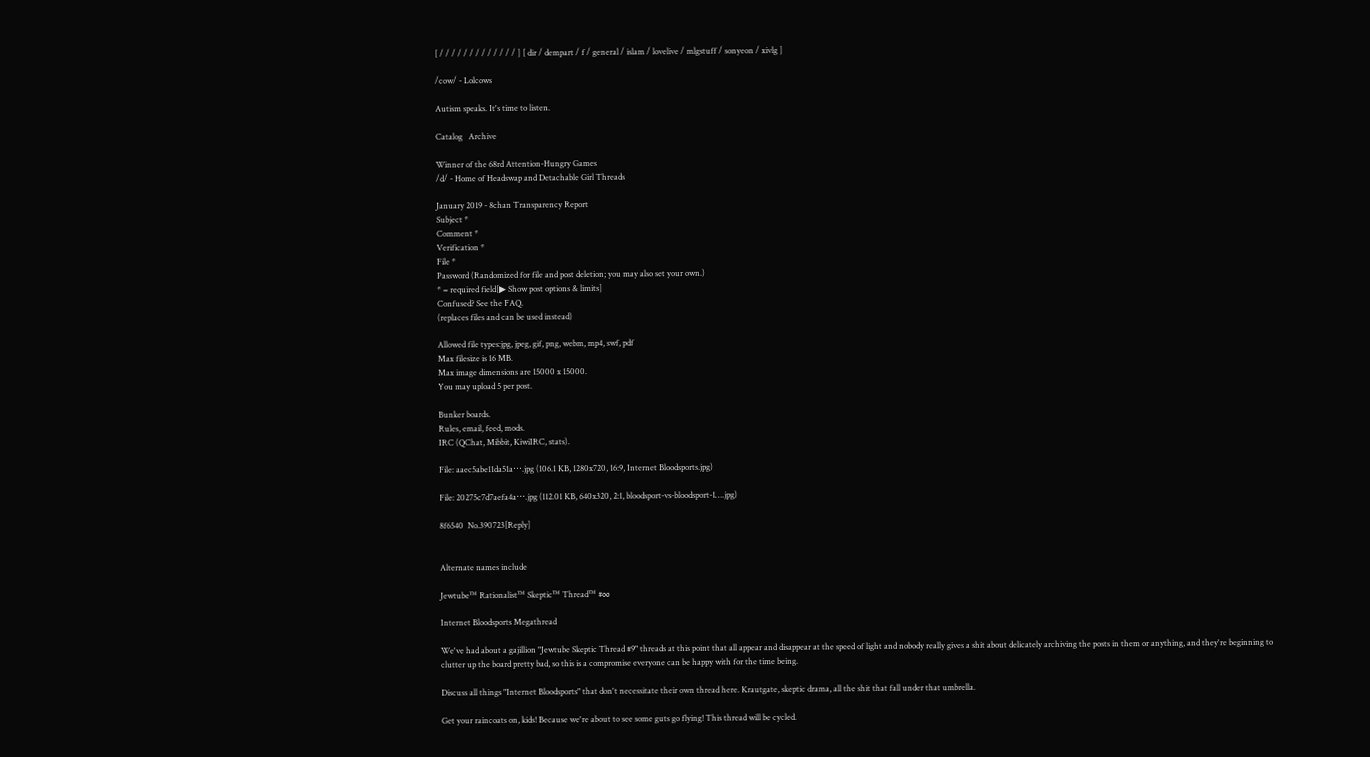[ / / / / / / / / / / / / / ] [ dir / dempart / f / general / islam / lovelive / mlgstuff / sonyeon / xivlg ]

/cow/ - Lolcows

Autism speaks. It's time to listen.

Catalog   Archive

Winner of the 68rd Attention-Hungry Games
/d/ - Home of Headswap and Detachable Girl Threads

January 2019 - 8chan Transparency Report
Subject *
Comment *
Verification *
File *
Password (Randomized for file and post deletion; you may also set your own.)
* = required field[▶ Show post options & limits]
Confused? See the FAQ.
(replaces files and can be used instead)

Allowed file types:jpg, jpeg, gif, png, webm, mp4, swf, pdf
Max filesize is 16 MB.
Max image dimensions are 15000 x 15000.
You may upload 5 per post.

Bunker boards.
Rules, email, feed, mods.
IRC (QChat, Mibbit, KiwiIRC, stats).

File: aaec5abe11da51a⋯.jpg (106.1 KB, 1280x720, 16:9, Internet Bloodsports.jpg)

File: 20275c7d7aefa4a⋯.jpg (112.01 KB, 640x320, 2:1, bloodsport-vs-bloodsport-1….jpg)

8f6540  No.390723[Reply]


Alternate names include

Jewtube™ Rationalist™ Skeptic™ Thread™ #∞

Internet Bloodsports Megathread

We've had about a gajillion "Jewtube Skeptic Thread #9" threads at this point that all appear and disappear at the speed of light and nobody really gives a shit about delicately archiving the posts in them or anything, and they're beginning to clutter up the board pretty bad, so this is a compromise everyone can be happy with for the time being.

Discuss all things "Internet Bloodsports" that don't necessitate their own thread here. Krautgate, skeptic drama, all the shit that fall under that umbrella.

Get your raincoats on, kids! Because we're about to see some guts go flying! This thread will be cycled.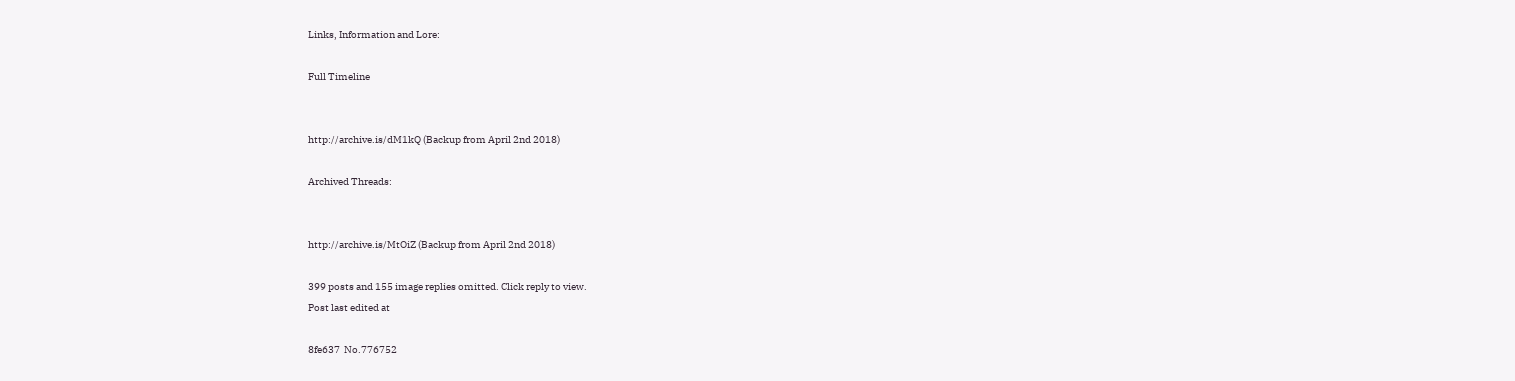Links, Information and Lore:

Full Timeline


http://archive.is/dM1kQ (Backup from April 2nd 2018)

Archived Threads:


http://archive.is/MtOiZ (Backup from April 2nd 2018)

399 posts and 155 image replies omitted. Click reply to view.
Post last edited at

8fe637  No.776752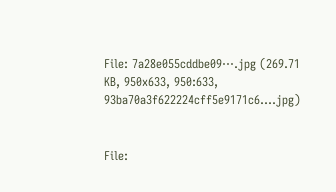File: 7a28e055cddbe09⋯.jpg (269.71 KB, 950x633, 950:633, 93ba70a3f622224cff5e9171c6….jpg)


File: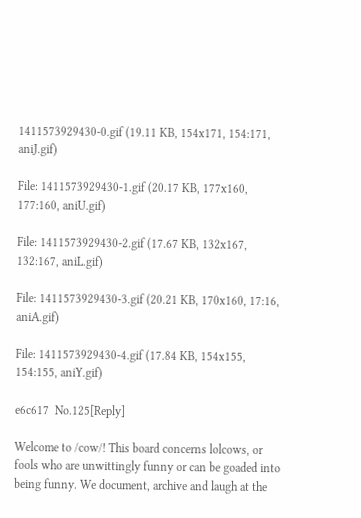1411573929430-0.gif (19.11 KB, 154x171, 154:171, aniJ.gif)

File: 1411573929430-1.gif (20.17 KB, 177x160, 177:160, aniU.gif)

File: 1411573929430-2.gif (17.67 KB, 132x167, 132:167, aniL.gif)

File: 1411573929430-3.gif (20.21 KB, 170x160, 17:16, aniA.gif)

File: 1411573929430-4.gif (17.84 KB, 154x155, 154:155, aniY.gif)

e6c617  No.125[Reply]

Welcome to /cow/! This board concerns lolcows, or fools who are unwittingly funny or can be goaded into being funny. We document, archive and laugh at the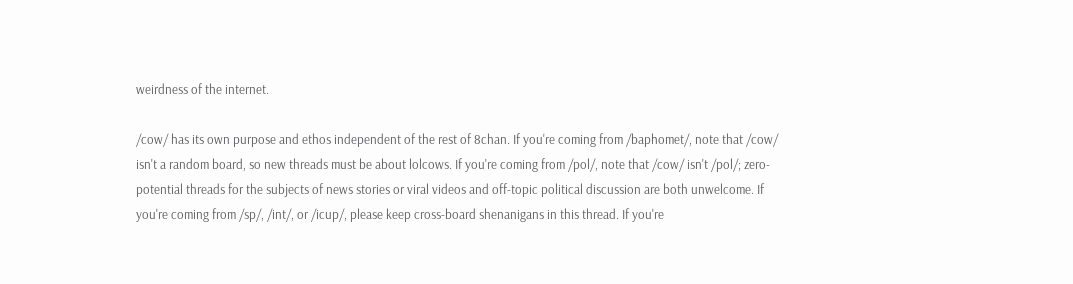weirdness of the internet.

/cow/ has its own purpose and ethos independent of the rest of 8chan. If you're coming from /baphomet/, note that /cow/ isn't a random board, so new threads must be about lolcows. If you're coming from /pol/, note that /cow/ isn't /pol/; zero-potential threads for the subjects of news stories or viral videos and off-topic political discussion are both unwelcome. If you're coming from /sp/, /int/, or /icup/, please keep cross-board shenanigans in this thread. If you're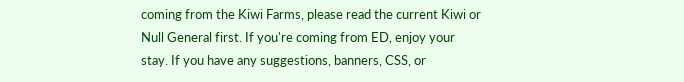coming from the Kiwi Farms, please read the current Kiwi or Null General first. If you're coming from ED, enjoy your stay. If you have any suggestions, banners, CSS, or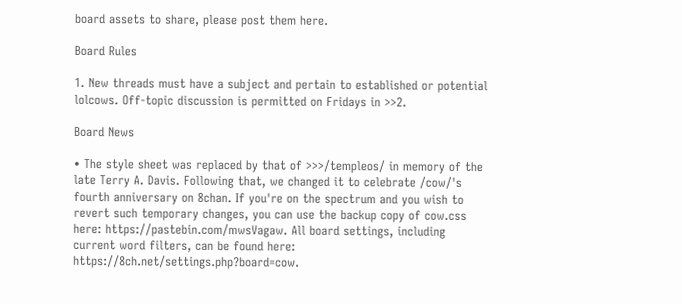board assets to share, please post them here.

Board Rules

1. New threads must have a subject and pertain to established or potential lolcows. Off-topic discussion is permitted on Fridays in >>2.

Board News

• The style sheet was replaced by that of >>>/templeos/ in memory of the late Terry A. Davis. Following that, we changed it to celebrate /cow/'s fourth anniversary on 8chan. If you're on the spectrum and you wish to revert such temporary changes, you can use the backup copy of cow.css here: https://pastebin.com/mwsVagaw. All board settings, including current word filters, can be found here: https://8ch.net/settings.php?board=cow.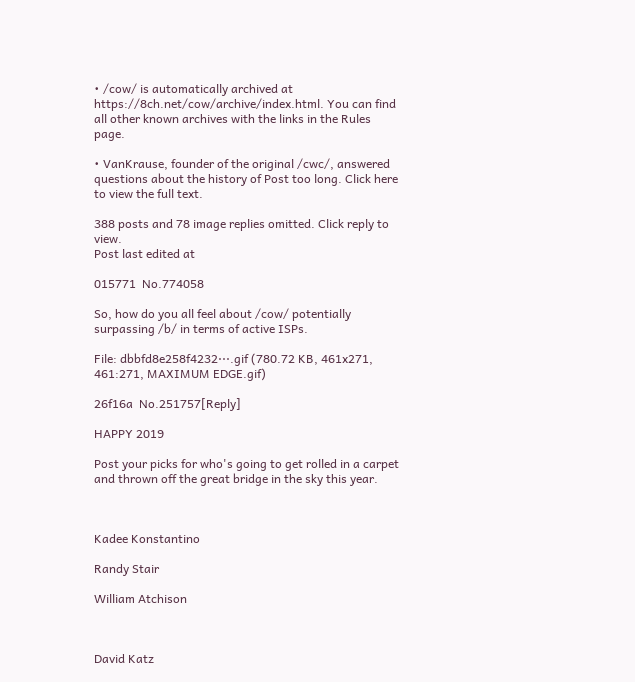• /cow/ is automatically archived at https://8ch.net/cow/archive/index.html. You can find all other known archives with the links in the Rules page.

• VanKrause, founder of the original /cwc/, answered questions about the history of Post too long. Click here to view the full text.

388 posts and 78 image replies omitted. Click reply to view.
Post last edited at

015771  No.774058

So, how do you all feel about /cow/ potentially surpassing /b/ in terms of active ISPs.

File: dbbfd8e258f4232⋯.gif (780.72 KB, 461x271, 461:271, MAXIMUM EDGE.gif)

26f16a  No.251757[Reply]

HAPPY 2019

Post your picks for who's going to get rolled in a carpet and thrown off the great bridge in the sky this year.



Kadee Konstantino

Randy Stair

William Atchison



David Katz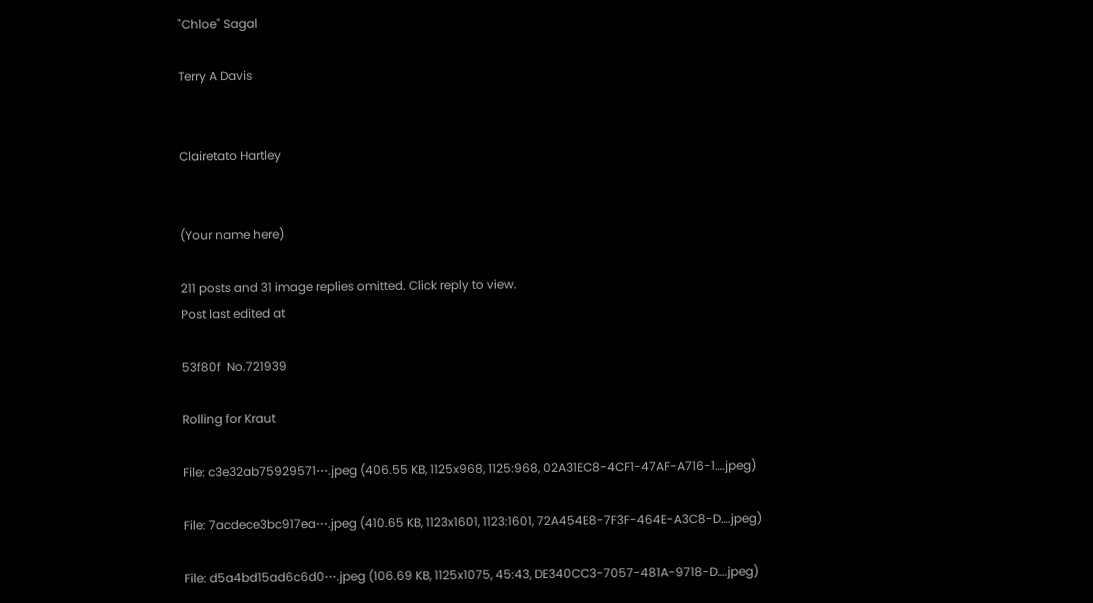"Chloe" Sagal

Terry A Davis


Clairetato Hartley


(Your name here)

211 posts and 31 image replies omitted. Click reply to view.
Post last edited at

53f80f  No.721939

Rolling for Kraut

File: c3e32ab75929571⋯.jpeg (406.55 KB, 1125x968, 1125:968, 02A31EC8-4CF1-47AF-A716-1….jpeg)

File: 7acdece3bc917ea⋯.jpeg (410.65 KB, 1123x1601, 1123:1601, 72A454E8-7F3F-464E-A3C8-D….jpeg)

File: d5a4bd15ad6c6d0⋯.jpeg (106.69 KB, 1125x1075, 45:43, DE340CC3-7057-481A-9718-D….jpeg)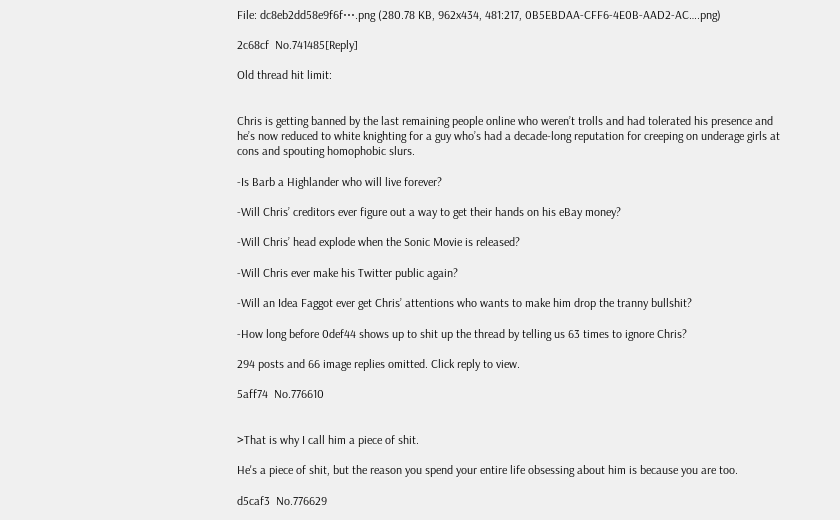File: dc8eb2dd58e9f6f⋯.png (280.78 KB, 962x434, 481:217, 0B5EBDAA-CFF6-4E0B-AAD2-AC….png)

2c68cf  No.741485[Reply]

Old thread hit limit:


Chris is getting banned by the last remaining people online who weren’t trolls and had tolerated his presence and he’s now reduced to white knighting for a guy who’s had a decade-long reputation for creeping on underage girls at cons and spouting homophobic slurs.

-Is Barb a Highlander who will live forever?

-Will Chris’ creditors ever figure out a way to get their hands on his eBay money?

-Will Chris’ head explode when the Sonic Movie is released?

-Will Chris ever make his Twitter public again?

-Will an Idea Faggot ever get Chris’ attentions who wants to make him drop the tranny bullshit?

-How long before 0def44 shows up to shit up the thread by telling us 63 times to ignore Chris?

294 posts and 66 image replies omitted. Click reply to view.

5aff74  No.776610


>That is why I call him a piece of shit.

He's a piece of shit, but the reason you spend your entire life obsessing about him is because you are too.

d5caf3  No.776629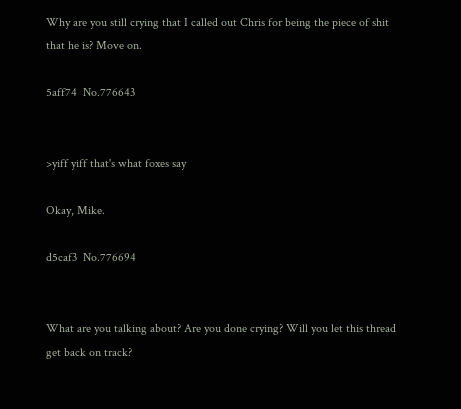Why are you still crying that I called out Chris for being the piece of shit that he is? Move on.

5aff74  No.776643


>yiff yiff that's what foxes say

Okay, Mike.

d5caf3  No.776694


What are you talking about? Are you done crying? Will you let this thread get back on track?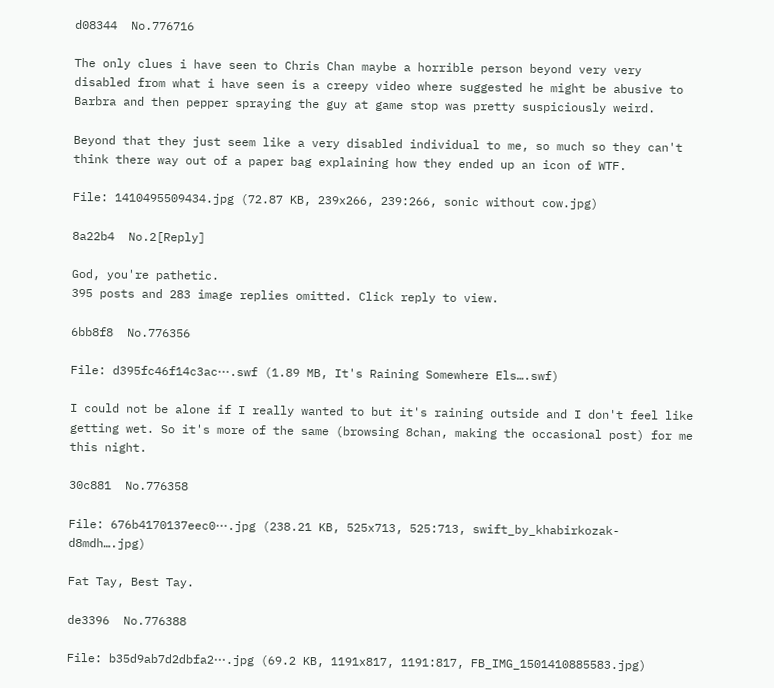d08344  No.776716

The only clues i have seen to Chris Chan maybe a horrible person beyond very very disabled from what i have seen is a creepy video where suggested he might be abusive to Barbra and then pepper spraying the guy at game stop was pretty suspiciously weird.

Beyond that they just seem like a very disabled individual to me, so much so they can't think there way out of a paper bag explaining how they ended up an icon of WTF.

File: 1410495509434.jpg (72.87 KB, 239x266, 239:266, sonic without cow.jpg)

8a22b4  No.2[Reply]

God, you're pathetic.
395 posts and 283 image replies omitted. Click reply to view.

6bb8f8  No.776356

File: d395fc46f14c3ac⋯.swf (1.89 MB, It's Raining Somewhere Els….swf)

I could not be alone if I really wanted to but it's raining outside and I don't feel like getting wet. So it's more of the same (browsing 8chan, making the occasional post) for me this night.

30c881  No.776358

File: 676b4170137eec0⋯.jpg (238.21 KB, 525x713, 525:713, swift_by_khabirkozak-d8mdh….jpg)

Fat Tay, Best Tay.

de3396  No.776388

File: b35d9ab7d2dbfa2⋯.jpg (69.2 KB, 1191x817, 1191:817, FB_IMG_1501410885583.jpg)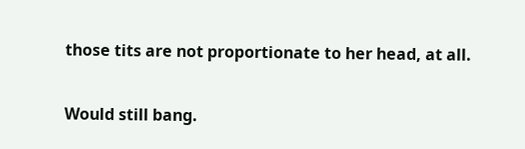those tits are not proportionate to her head, at all.

Would still bang.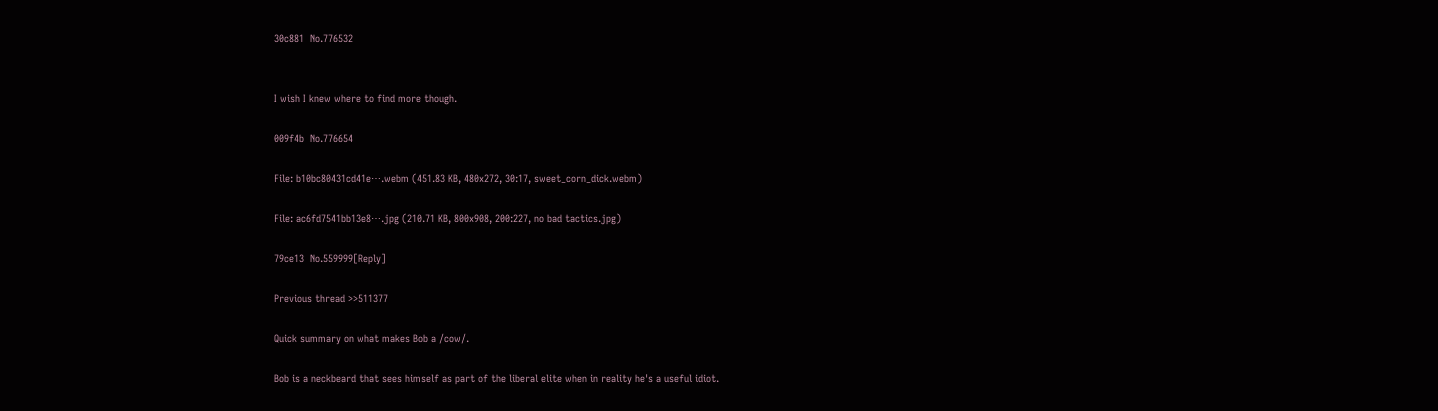30c881  No.776532


I wish I knew where to find more though.

009f4b  No.776654

File: b10bc80431cd41e⋯.webm (451.83 KB, 480x272, 30:17, sweet_corn_dick.webm)

File: ac6fd7541bb13e8⋯.jpg (210.71 KB, 800x908, 200:227, no bad tactics.jpg)

79ce13  No.559999[Reply]

Previous thread >>511377

Quick summary on what makes Bob a /cow/.

Bob is a neckbeard that sees himself as part of the liberal elite when in reality he's a useful idiot.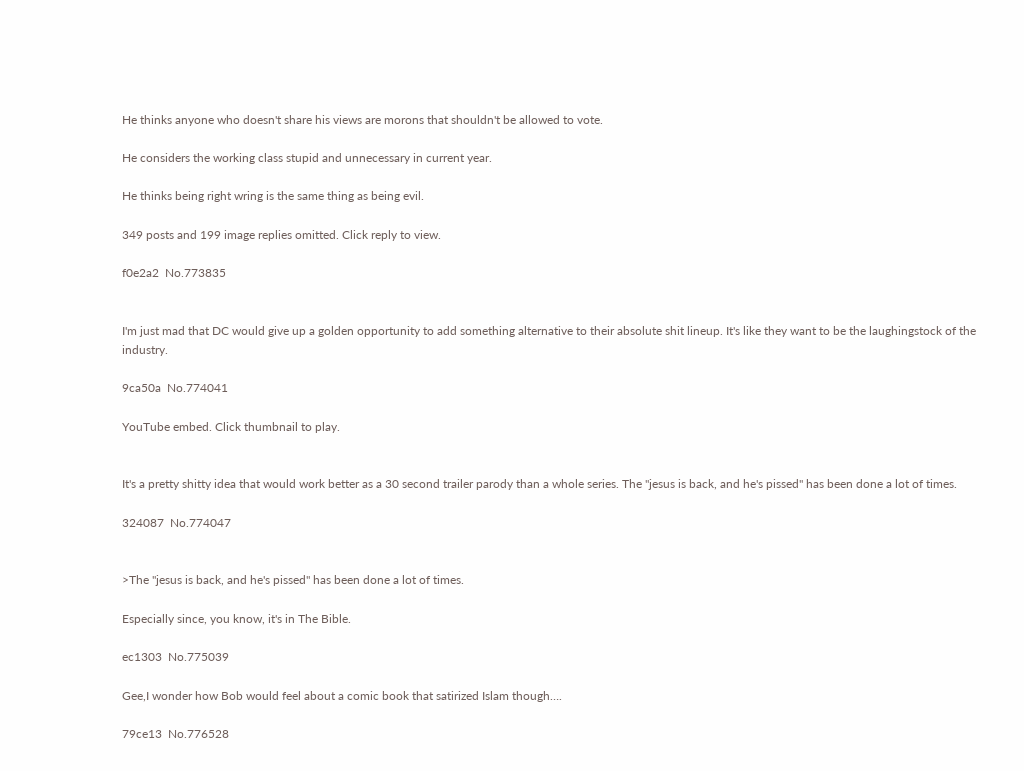He thinks anyone who doesn't share his views are morons that shouldn't be allowed to vote.

He considers the working class stupid and unnecessary in current year.

He thinks being right wring is the same thing as being evil.

349 posts and 199 image replies omitted. Click reply to view.

f0e2a2  No.773835


I'm just mad that DC would give up a golden opportunity to add something alternative to their absolute shit lineup. It's like they want to be the laughingstock of the industry.

9ca50a  No.774041

YouTube embed. Click thumbnail to play.


It's a pretty shitty idea that would work better as a 30 second trailer parody than a whole series. The "jesus is back, and he's pissed" has been done a lot of times.

324087  No.774047


>The "jesus is back, and he's pissed" has been done a lot of times.

Especially since, you know, it's in The Bible.

ec1303  No.775039

Gee,I wonder how Bob would feel about a comic book that satirized Islam though….

79ce13  No.776528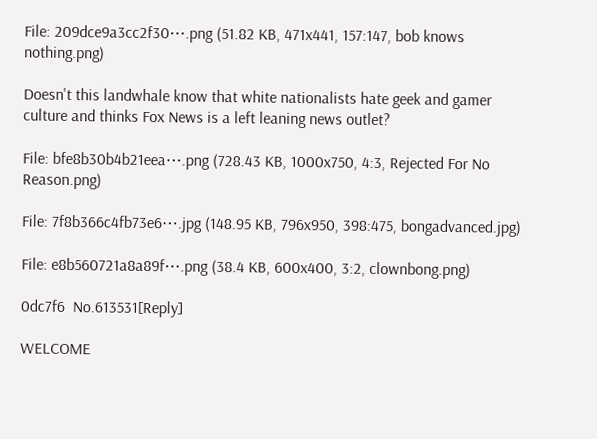File: 209dce9a3cc2f30⋯.png (51.82 KB, 471x441, 157:147, bob knows nothing.png)

Doesn't this landwhale know that white nationalists hate geek and gamer culture and thinks Fox News is a left leaning news outlet?

File: bfe8b30b4b21eea⋯.png (728.43 KB, 1000x750, 4:3, Rejected For No Reason.png)

File: 7f8b366c4fb73e6⋯.jpg (148.95 KB, 796x950, 398:475, bongadvanced.jpg)

File: e8b560721a8a89f⋯.png (38.4 KB, 600x400, 3:2, clownbong.png)

0dc7f6  No.613531[Reply]

WELCOME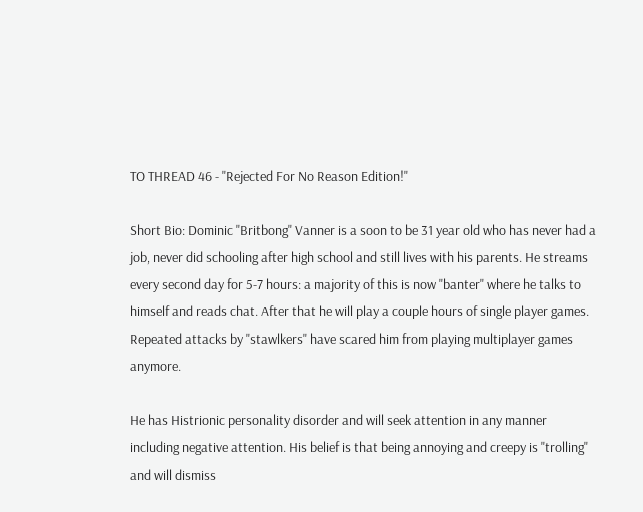TO THREAD 46 - "Rejected For No Reason Edition!"

Short Bio: Dominic "Britbong" Vanner is a soon to be 31 year old who has never had a job, never did schooling after high school and still lives with his parents. He streams every second day for 5-7 hours: a majority of this is now "banter" where he talks to himself and reads chat. After that he will play a couple hours of single player games. Repeated attacks by "stawlkers" have scared him from playing multiplayer games anymore.

He has Histrionic personality disorder and will seek attention in any manner including negative attention. His belief is that being annoying and creepy is "trolling" and will dismiss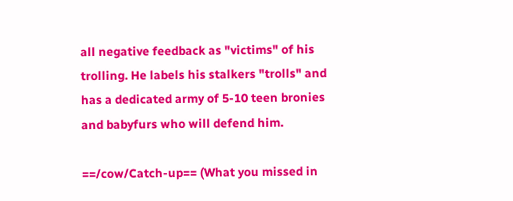all negative feedback as "victims" of his trolling. He labels his stalkers "trolls" and has a dedicated army of 5-10 teen bronies and babyfurs who will defend him.

==/cow/Catch-up== (What you missed in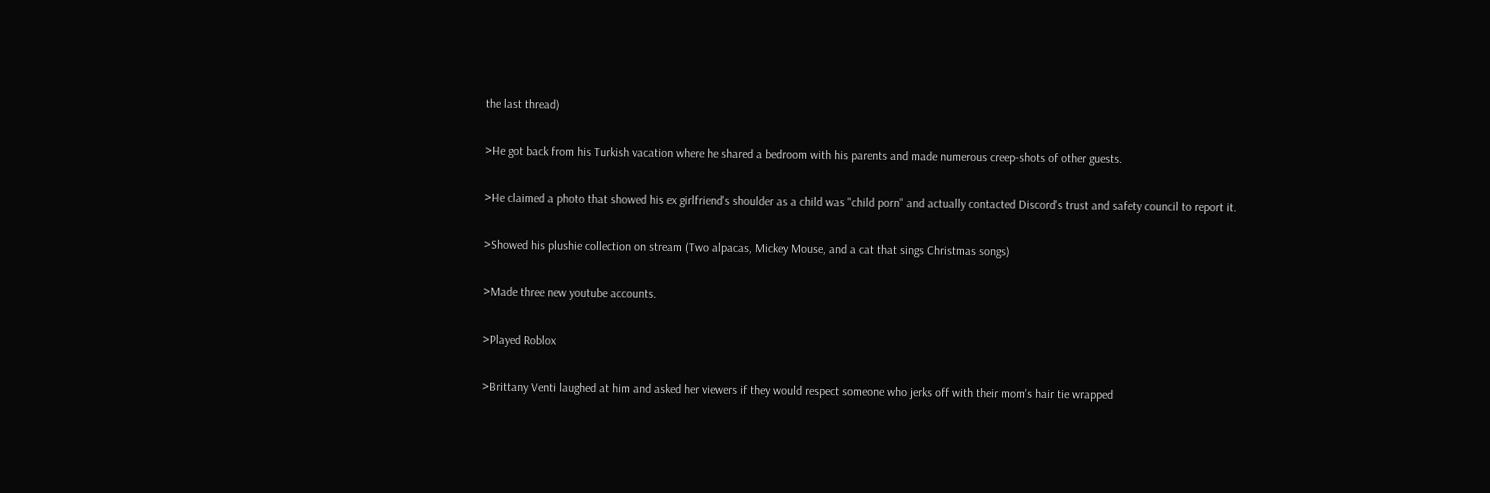the last thread)

>He got back from his Turkish vacation where he shared a bedroom with his parents and made numerous creep-shots of other guests.

>He claimed a photo that showed his ex girlfriend's shoulder as a child was "child porn" and actually contacted Discord's trust and safety council to report it.

>Showed his plushie collection on stream (Two alpacas, Mickey Mouse, and a cat that sings Christmas songs)

>Made three new youtube accounts.

>Played Roblox

>Brittany Venti laughed at him and asked her viewers if they would respect someone who jerks off with their mom's hair tie wrapped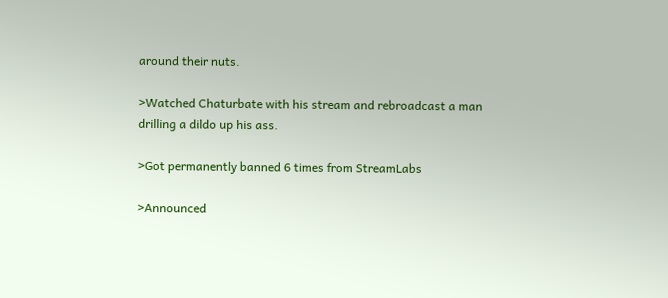around their nuts.

>Watched Chaturbate with his stream and rebroadcast a man drilling a dildo up his ass.

>Got permanently banned 6 times from StreamLabs

>Announced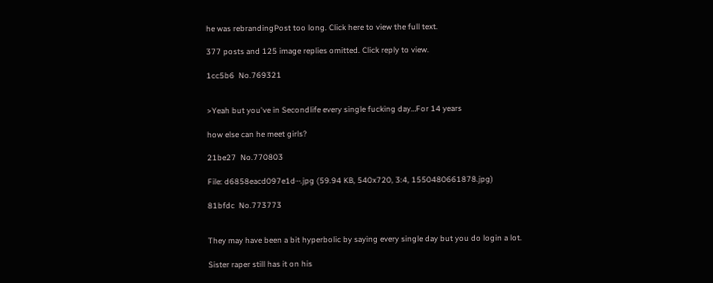he was rebrandingPost too long. Click here to view the full text.

377 posts and 125 image replies omitted. Click reply to view.

1cc5b6  No.769321


>Yeah but you've in Secondlife every single fucking day…For 14 years

how else can he meet girls?

21be27  No.770803

File: d6858eacd097e1d⋯.jpg (59.94 KB, 540x720, 3:4, 1550480661878.jpg)

81bfdc  No.773773


They may have been a bit hyperbolic by saying every single day but you do login a lot.

Sister raper still has it on his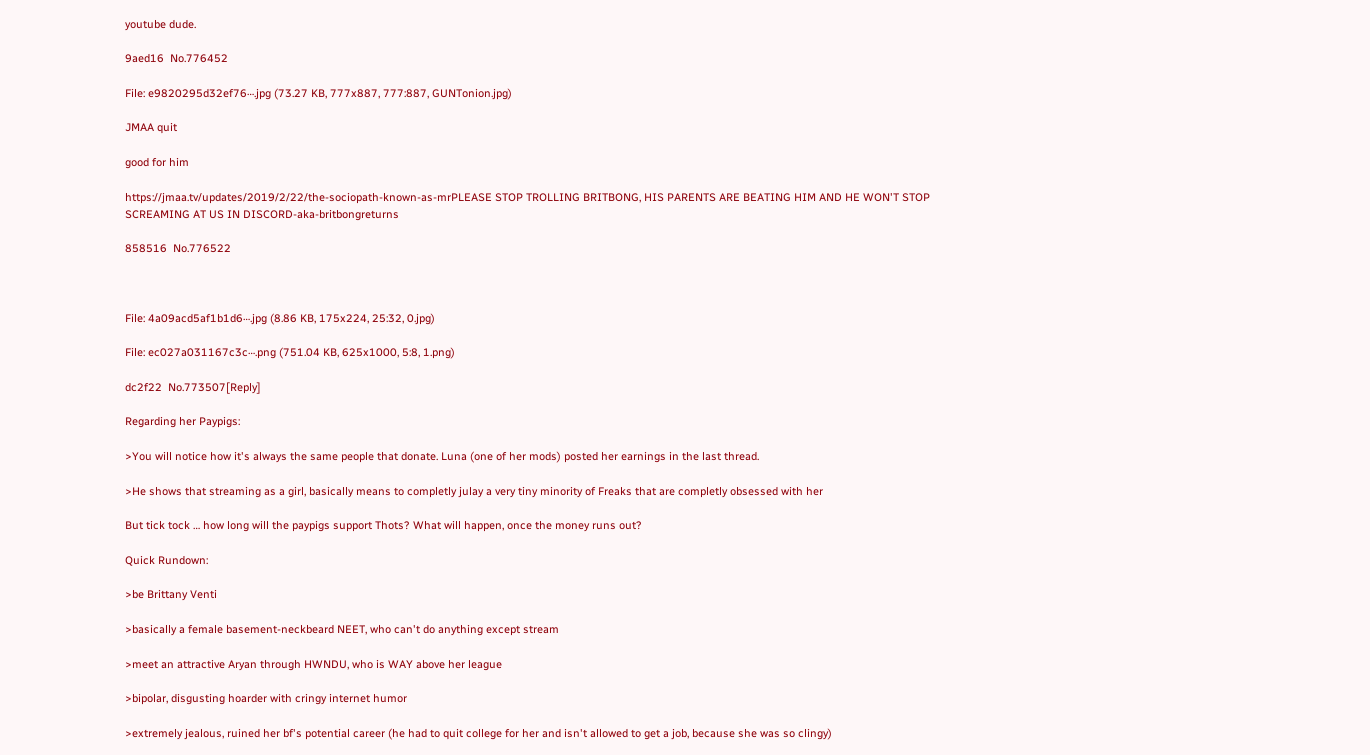youtube dude.

9aed16  No.776452

File: e9820295d32ef76⋯.jpg (73.27 KB, 777x887, 777:887, GUNTonion.jpg)

JMAA quit

good for him

https://jmaa.tv/updates/2019/2/22/the-sociopath-known-as-mrPLEASE STOP TROLLING BRITBONG, HIS PARENTS ARE BEATING HIM AND HE WON'T STOP SCREAMING AT US IN DISCORD-aka-britbongreturns

858516  No.776522



File: 4a09acd5af1b1d6⋯.jpg (8.86 KB, 175x224, 25:32, 0.jpg)

File: ec027a031167c3c⋯.png (751.04 KB, 625x1000, 5:8, 1.png)

dc2f22  No.773507[Reply]

Regarding her Paypigs:

>You will notice how it's always the same people that donate. Luna (one of her mods) posted her earnings in the last thread.

>He shows that streaming as a girl, basically means to completly julay a very tiny minority of Freaks that are completly obsessed with her

But tick tock … how long will the paypigs support Thots? What will happen, once the money runs out?

Quick Rundown:

>be Brittany Venti

>basically a female basement-neckbeard NEET, who can't do anything except stream

>meet an attractive Aryan through HWNDU, who is WAY above her league

>bipolar, disgusting hoarder with cringy internet humor

>extremely jealous, ruined her bf's potential career (he had to quit college for her and isn't allowed to get a job, because she was so clingy)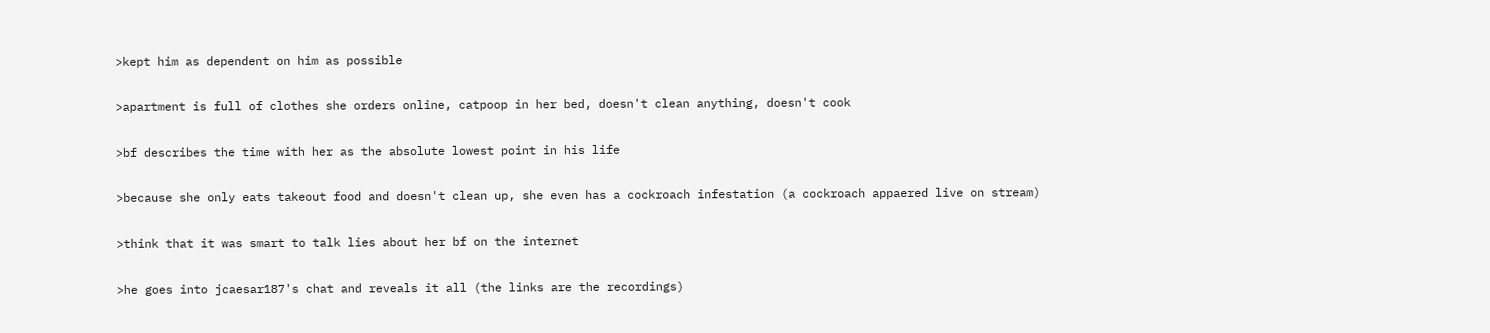>kept him as dependent on him as possible

>apartment is full of clothes she orders online, catpoop in her bed, doesn't clean anything, doesn't cook

>bf describes the time with her as the absolute lowest point in his life

>because she only eats takeout food and doesn't clean up, she even has a cockroach infestation (a cockroach appaered live on stream)

>think that it was smart to talk lies about her bf on the internet

>he goes into jcaesar187's chat and reveals it all (the links are the recordings)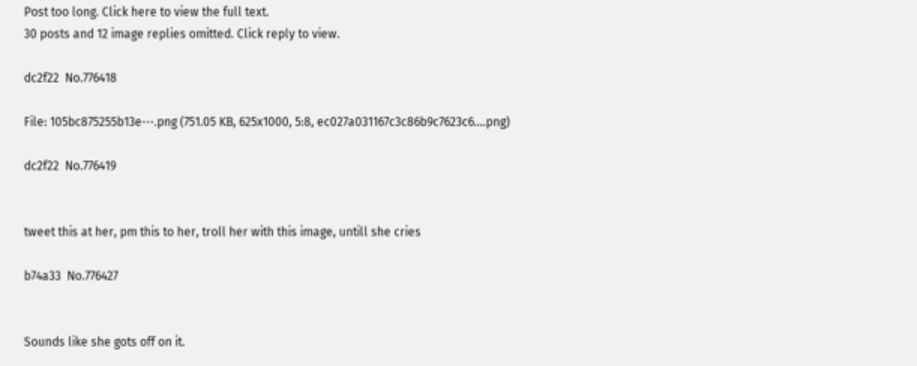Post too long. Click here to view the full text.
30 posts and 12 image replies omitted. Click reply to view.

dc2f22  No.776418

File: 105bc875255b13e⋯.png (751.05 KB, 625x1000, 5:8, ec027a031167c3c86b9c7623c6….png)

dc2f22  No.776419


tweet this at her, pm this to her, troll her with this image, untill she cries

b74a33  No.776427


Sounds like she gots off on it.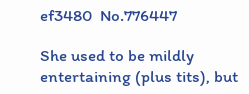ef3480  No.776447

She used to be mildly entertaining (plus tits), but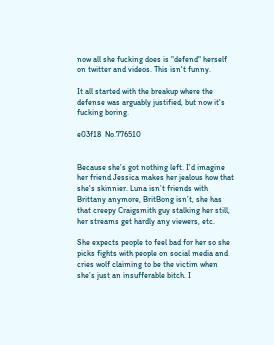now all she fucking does is "defend" herself on twitter and videos. This isn't funny.

It all started with the breakup where the defense was arguably justified, but now it's fucking boring.

e03f18  No.776510


Because she’s got nothing left. I’d imagine her friend Jessica makes her jealous how that she’s skinnier. Luna isn’t friends with Brittany anymore, BritBong isn’t, she has that creepy Craigsmith guy stalking her still, her streams get hardly any viewers, etc.

She expects people to feel bad for her so she picks fights with people on social media and cries wolf claiming to be the victim when she’s just an insufferable bitch. I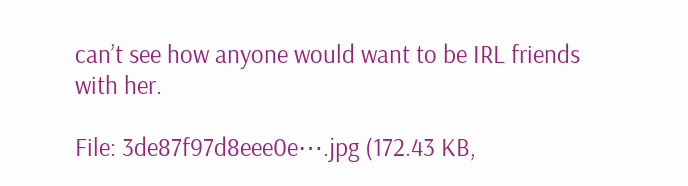can’t see how anyone would want to be IRL friends with her.

File: 3de87f97d8eee0e⋯.jpg (172.43 KB,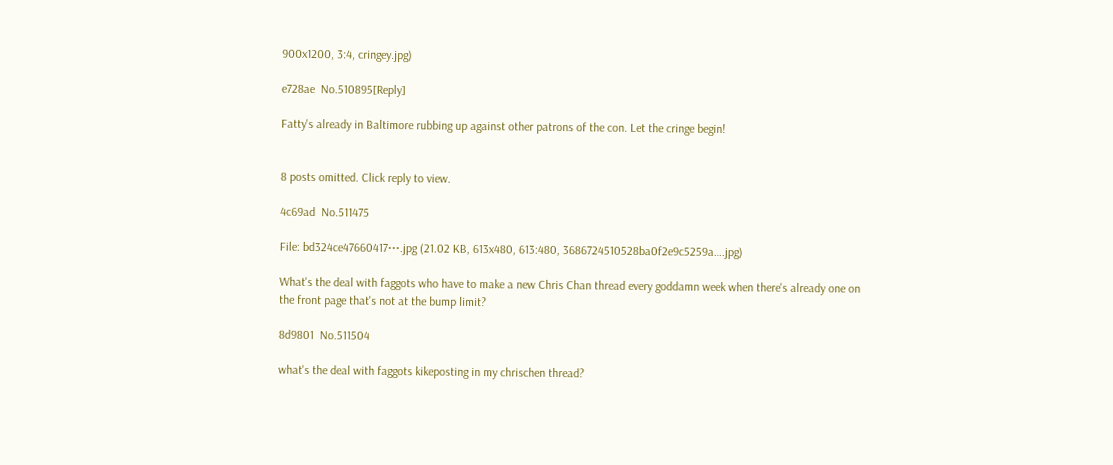900x1200, 3:4, cringey.jpg)

e728ae  No.510895[Reply]

Fatty's already in Baltimore rubbing up against other patrons of the con. Let the cringe begin!


8 posts omitted. Click reply to view.

4c69ad  No.511475

File: bd324ce47660417⋯.jpg (21.02 KB, 613x480, 613:480, 3686724510528ba0f2e9c5259a….jpg)

What's the deal with faggots who have to make a new Chris Chan thread every goddamn week when there's already one on the front page that's not at the bump limit?

8d9801  No.511504

what's the deal with faggots kikeposting in my chrischen thread?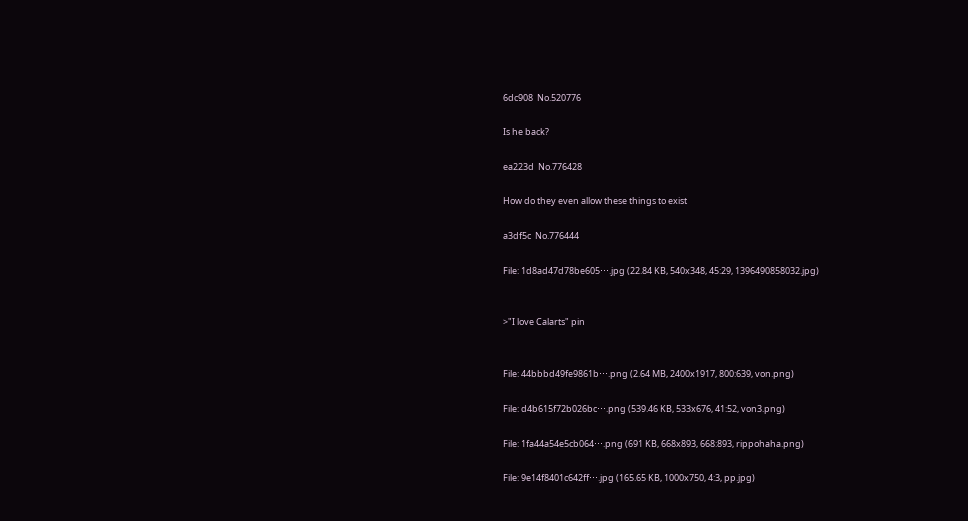6dc908  No.520776

Is he back?

ea223d  No.776428

How do they even allow these things to exist

a3df5c  No.776444

File: 1d8ad47d78be605⋯.jpg (22.84 KB, 540x348, 45:29, 1396490858032.jpg)


>"I love Calarts" pin


File: 44bbbd49fe9861b⋯.png (2.64 MB, 2400x1917, 800:639, von.png)

File: d4b615f72b026bc⋯.png (539.46 KB, 533x676, 41:52, von3.png)

File: 1fa44a54e5cb064⋯.png (691 KB, 668x893, 668:893, rippohaha.png)

File: 9e14f8401c642ff⋯.jpg (165.65 KB, 1000x750, 4:3, pp.jpg)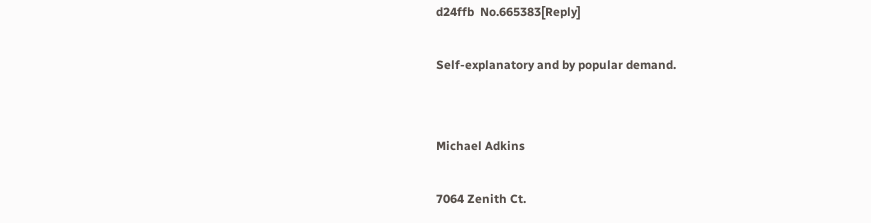d24ffb  No.665383[Reply]

Self-explanatory and by popular demand.


Michael Adkins

7064 Zenith Ct.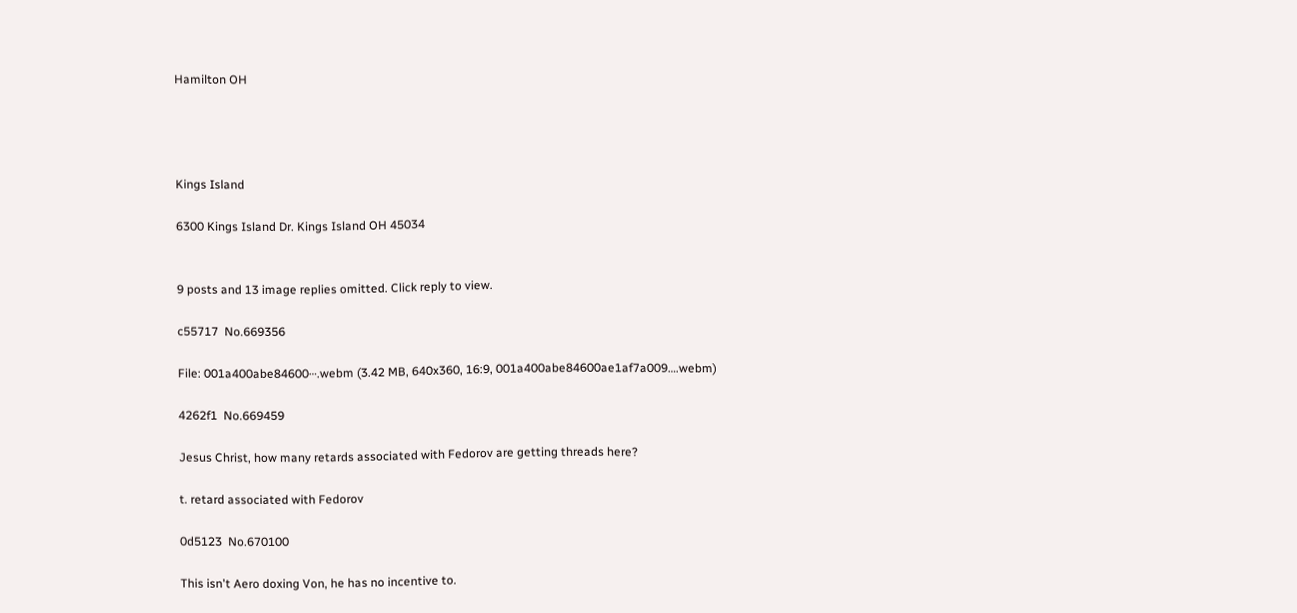Hamilton OH




Kings Island

6300 Kings Island Dr. Kings Island OH 45034


9 posts and 13 image replies omitted. Click reply to view.

c55717  No.669356

File: 001a400abe84600⋯.webm (3.42 MB, 640x360, 16:9, 001a400abe84600ae1af7a009….webm)

4262f1  No.669459

Jesus Christ, how many retards associated with Fedorov are getting threads here?

t. retard associated with Fedorov

0d5123  No.670100

This isn't Aero doxing Von, he has no incentive to.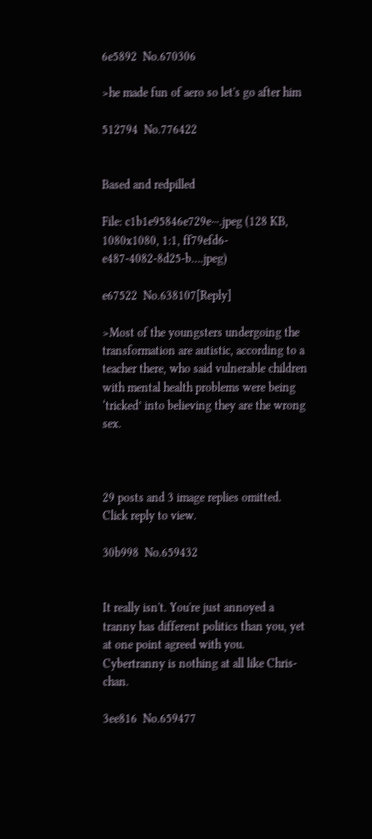6e5892  No.670306

>he made fun of aero so let's go after him

512794  No.776422


Based and redpilled

File: c1b1e95846e729e⋯.jpeg (128 KB, 1080x1080, 1:1, ff79efd6-e487-4082-8d25-b….jpeg)

e67522  No.638107[Reply]

>Most of the youngsters undergoing the transformation are autistic, according to a teacher there, who said vulnerable children with mental health problems were being ‘tricked’ into believing they are the wrong sex.



29 posts and 3 image replies omitted. Click reply to view.

30b998  No.659432


It really isn't. You're just annoyed a tranny has different politics than you, yet at one point agreed with you. Cybertranny is nothing at all like Chris-chan.

3ee816  No.659477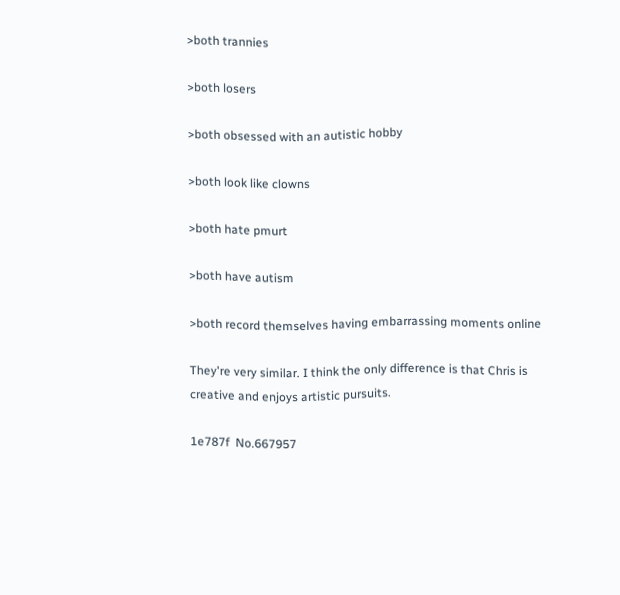>both trannies

>both losers

>both obsessed with an autistic hobby

>both look like clowns

>both hate pmurt

>both have autism

>both record themselves having embarrassing moments online

They're very similar. I think the only difference is that Chris is creative and enjoys artistic pursuits.

1e787f  No.667957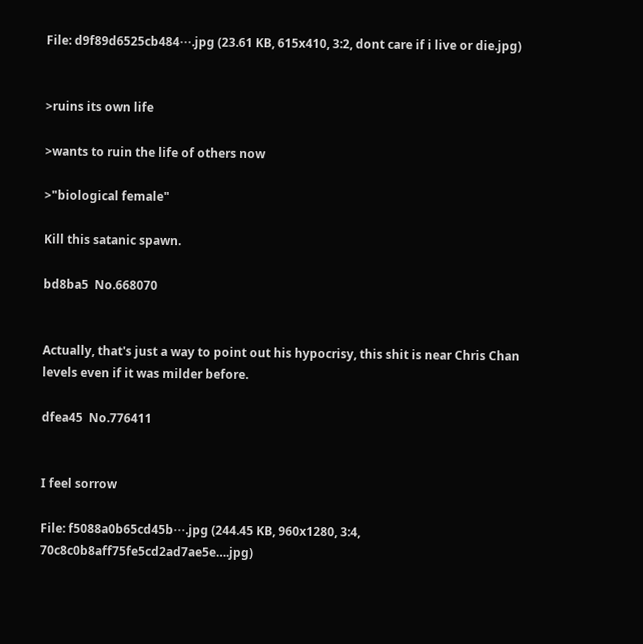File: d9f89d6525cb484⋯.jpg (23.61 KB, 615x410, 3:2, dont care if i live or die.jpg)


>ruins its own life

>wants to ruin the life of others now

>"biological female"

Kill this satanic spawn.

bd8ba5  No.668070


Actually, that's just a way to point out his hypocrisy, this shit is near Chris Chan levels even if it was milder before.

dfea45  No.776411


I feel sorrow

File: f5088a0b65cd45b⋯.jpg (244.45 KB, 960x1280, 3:4, 70c8c0b8aff75fe5cd2ad7ae5e….jpg)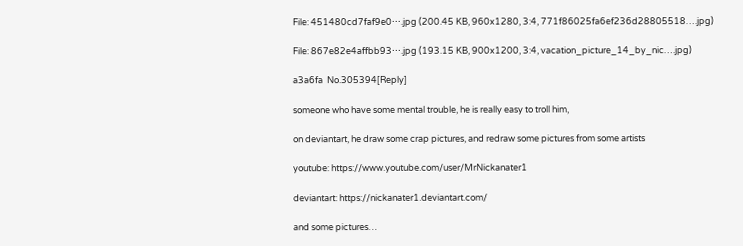File: 451480cd7faf9e0⋯.jpg (200.45 KB, 960x1280, 3:4, 771f86025fa6ef236d28805518….jpg)

File: 867e82e4affbb93⋯.jpg (193.15 KB, 900x1200, 3:4, vacation_picture_14_by_nic….jpg)

a3a6fa  No.305394[Reply]

someone who have some mental trouble, he is really easy to troll him,

on deviantart, he draw some crap pictures, and redraw some pictures from some artists

youtube: https://www.youtube.com/user/MrNickanater1

deviantart: https://nickanater1.deviantart.com/

and some pictures…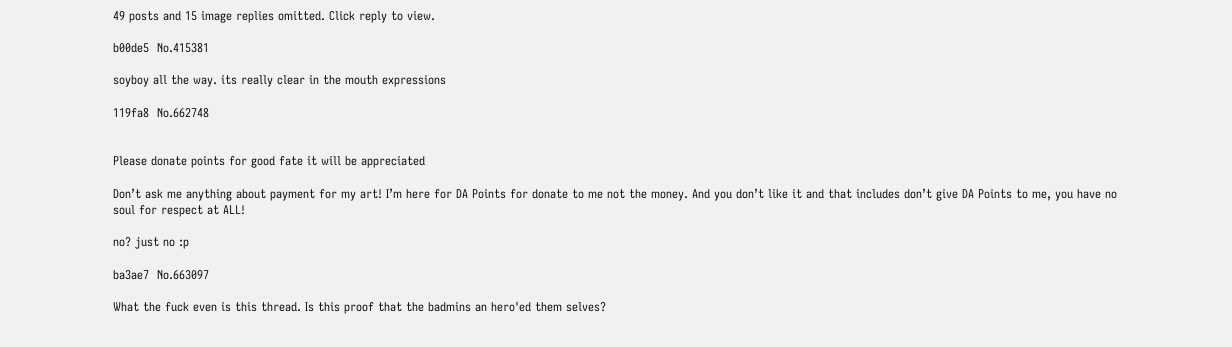49 posts and 15 image replies omitted. Click reply to view.

b00de5  No.415381

soyboy all the way. its really clear in the mouth expressions

119fa8  No.662748


Please donate points for good fate it will be appreciated

Don’t ask me anything about payment for my art! I’m here for DA Points for donate to me not the money. And you don’t like it and that includes don’t give DA Points to me, you have no soul for respect at ALL!

no? just no :p

ba3ae7  No.663097

What the fuck even is this thread. Is this proof that the badmins an hero'ed them selves?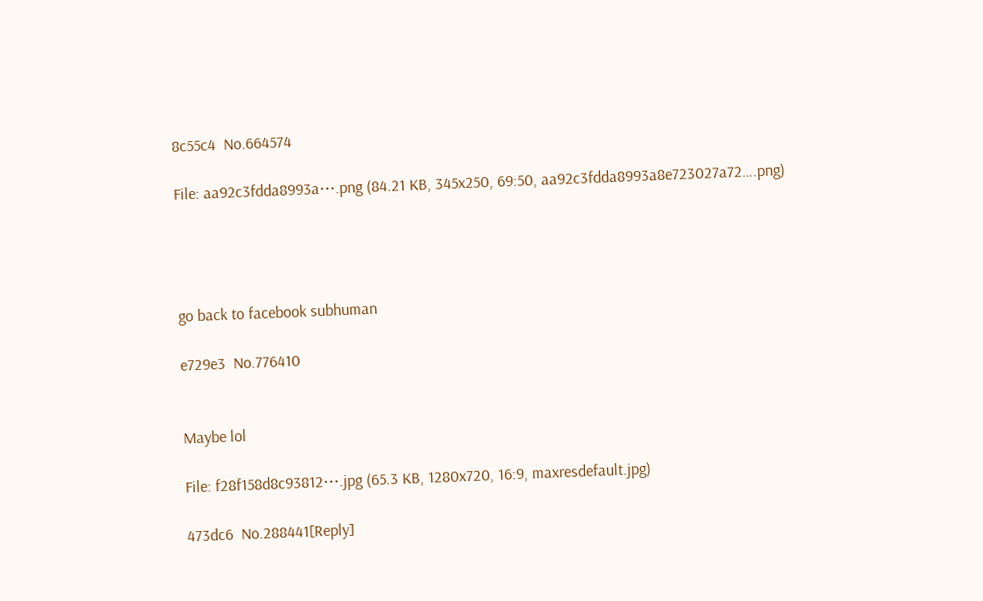8c55c4  No.664574

File: aa92c3fdda8993a⋯.png (84.21 KB, 345x250, 69:50, aa92c3fdda8993a8e723027a72….png)




go back to facebook subhuman

e729e3  No.776410


Maybe lol

File: f28f158d8c93812⋯.jpg (65.3 KB, 1280x720, 16:9, maxresdefault.jpg)

473dc6  No.288441[Reply]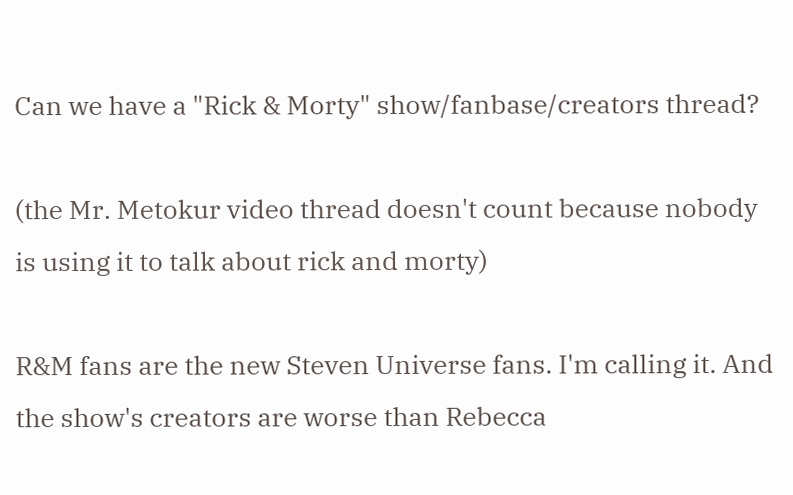Can we have a "Rick & Morty" show/fanbase/creators thread?

(the Mr. Metokur video thread doesn't count because nobody is using it to talk about rick and morty)

R&M fans are the new Steven Universe fans. I'm calling it. And the show's creators are worse than Rebecca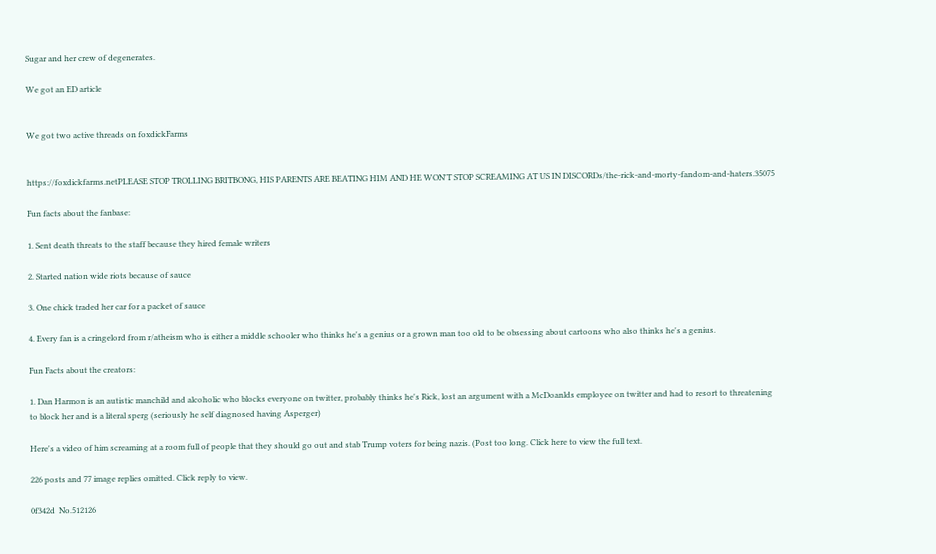Sugar and her crew of degenerates.

We got an ED article


We got two active threads on foxdickFarms


https://foxdickfarms.netPLEASE STOP TROLLING BRITBONG, HIS PARENTS ARE BEATING HIM AND HE WON'T STOP SCREAMING AT US IN DISCORDs/the-rick-and-morty-fandom-and-haters.35075

Fun facts about the fanbase:

1. Sent death threats to the staff because they hired female writers

2. Started nation wide riots because of sauce

3. One chick traded her car for a packet of sauce

4. Every fan is a cringelord from r/atheism who is either a middle schooler who thinks he's a genius or a grown man too old to be obsessing about cartoons who also thinks he's a genius.

Fun Facts about the creators:

1. Dan Harmon is an autistic manchild and alcoholic who blocks everyone on twitter, probably thinks he's Rick, lost an argument with a McDoanlds employee on twitter and had to resort to threatening to block her and is a literal sperg (seriously he self diagnosed having Asperger)

Here's a video of him screaming at a room full of people that they should go out and stab Trump voters for being nazis. (Post too long. Click here to view the full text.

226 posts and 77 image replies omitted. Click reply to view.

0f342d  No.512126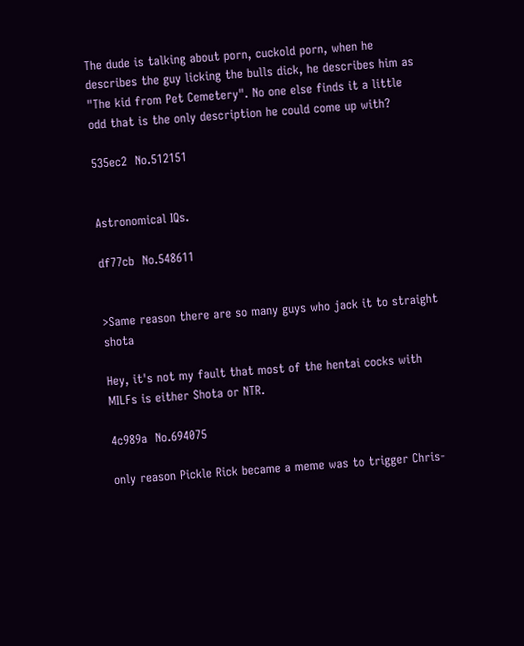The dude is talking about porn, cuckold porn, when he describes the guy licking the bulls dick, he describes him as "The kid from Pet Cemetery". No one else finds it a little odd that is the only description he could come up with?

535ec2  No.512151


Astronomical IQs.

df77cb  No.548611


>Same reason there are so many guys who jack it to straight shota

Hey, it's not my fault that most of the hentai cocks with MILFs is either Shota or NTR.

4c989a  No.694075

only reason Pickle Rick became a meme was to trigger Chris-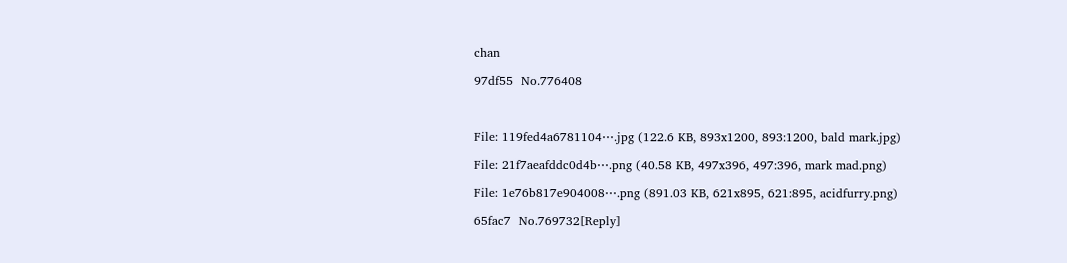chan

97df55  No.776408



File: 119fed4a6781104⋯.jpg (122.6 KB, 893x1200, 893:1200, bald mark.jpg)

File: 21f7aeafddc0d4b⋯.png (40.58 KB, 497x396, 497:396, mark mad.png)

File: 1e76b817e904008⋯.png (891.03 KB, 621x895, 621:895, acidfurry.png)

65fac7  No.769732[Reply]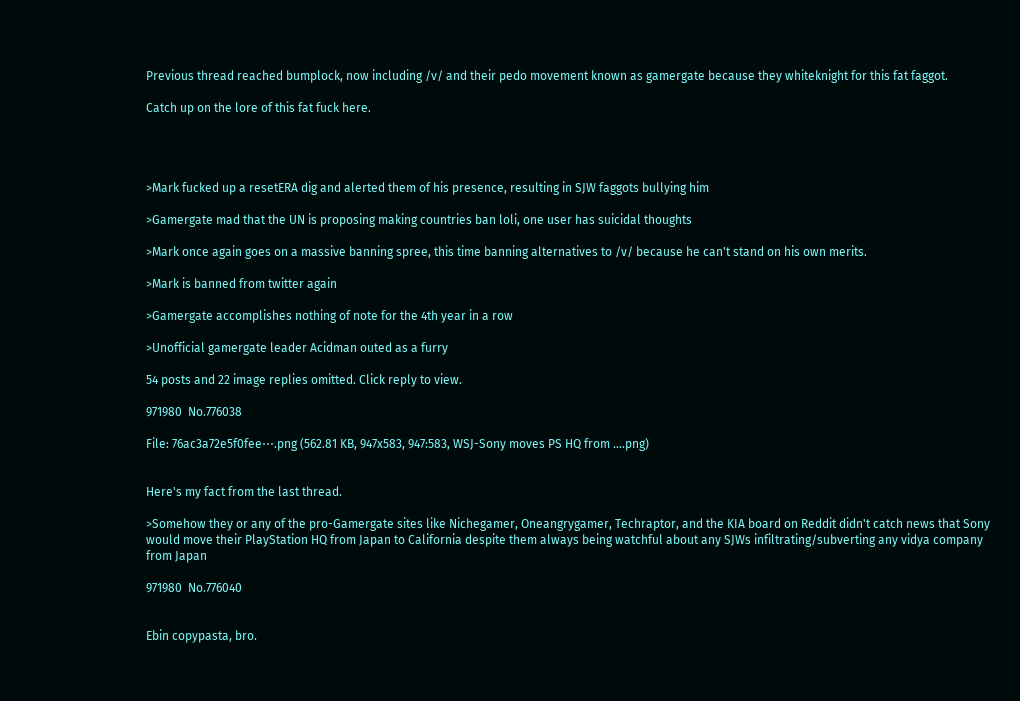Previous thread reached bumplock, now including /v/ and their pedo movement known as gamergate because they whiteknight for this fat faggot.

Catch up on the lore of this fat fuck here.




>Mark fucked up a resetERA dig and alerted them of his presence, resulting in SJW faggots bullying him

>Gamergate mad that the UN is proposing making countries ban loli, one user has suicidal thoughts

>Mark once again goes on a massive banning spree, this time banning alternatives to /v/ because he can't stand on his own merits.

>Mark is banned from twitter again

>Gamergate accomplishes nothing of note for the 4th year in a row

>Unofficial gamergate leader Acidman outed as a furry

54 posts and 22 image replies omitted. Click reply to view.

971980  No.776038

File: 76ac3a72e5f0fee⋯.png (562.81 KB, 947x583, 947:583, WSJ-Sony moves PS HQ from ….png)


Here's my fact from the last thread.

>Somehow they or any of the pro-Gamergate sites like Nichegamer, Oneangrygamer, Techraptor, and the KIA board on Reddit didn't catch news that Sony would move their PlayStation HQ from Japan to California despite them always being watchful about any SJWs infiltrating/subverting any vidya company from Japan

971980  No.776040


Ebin copypasta, bro.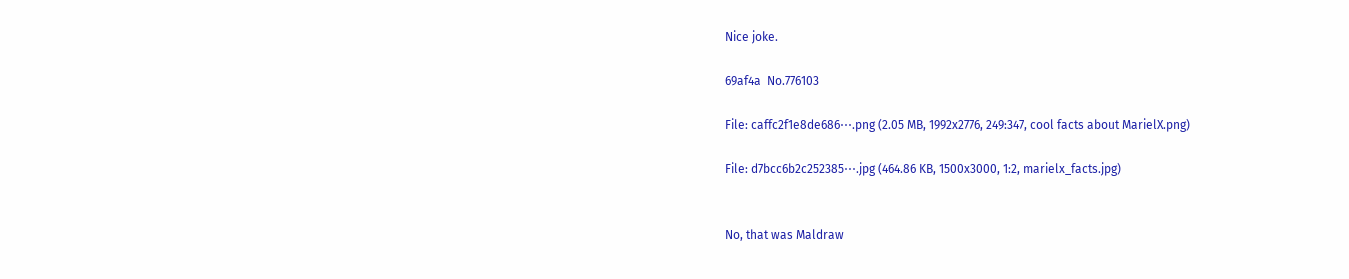Nice joke.

69af4a  No.776103

File: caffc2f1e8de686⋯.png (2.05 MB, 1992x2776, 249:347, cool facts about MarielX.png)

File: d7bcc6b2c252385⋯.jpg (464.86 KB, 1500x3000, 1:2, marielx_facts.jpg)


No, that was Maldraw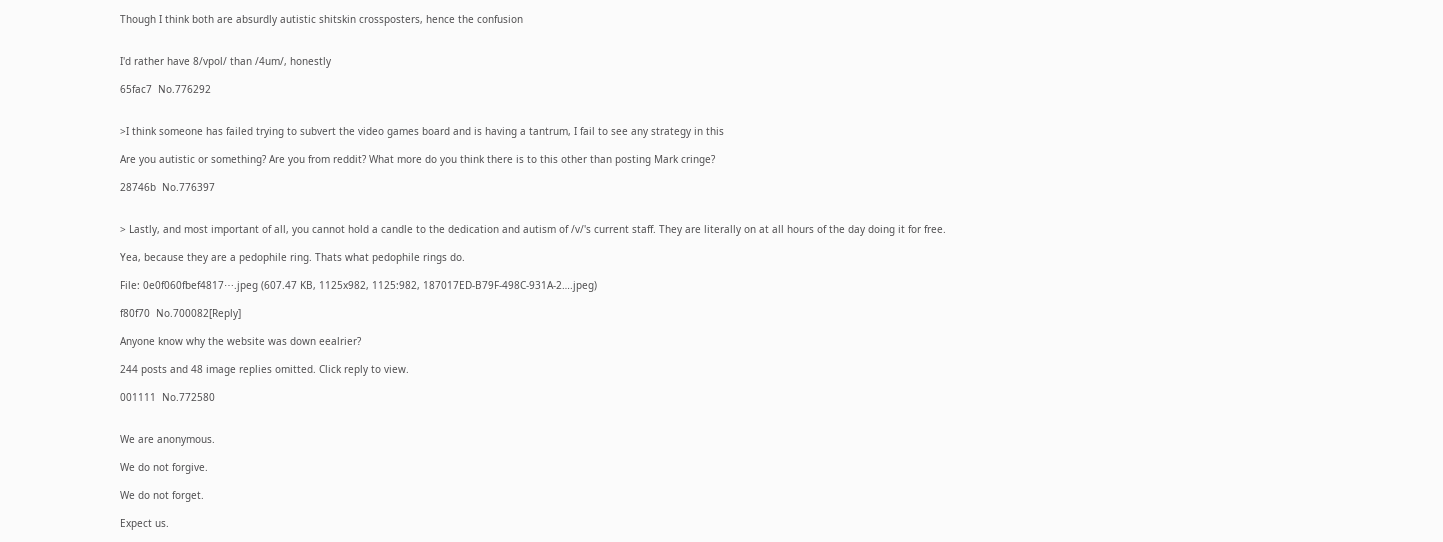Though I think both are absurdly autistic shitskin crossposters, hence the confusion


I'd rather have 8/vpol/ than /4um/, honestly

65fac7  No.776292


>I think someone has failed trying to subvert the video games board and is having a tantrum, I fail to see any strategy in this

Are you autistic or something? Are you from reddit? What more do you think there is to this other than posting Mark cringe?

28746b  No.776397


> Lastly, and most important of all, you cannot hold a candle to the dedication and autism of /v/'s current staff. They are literally on at all hours of the day doing it for free.

Yea, because they are a pedophile ring. Thats what pedophile rings do.

File: 0e0f060fbef4817⋯.jpeg (607.47 KB, 1125x982, 1125:982, 187017ED-B79F-498C-931A-2….jpeg)

f80f70  No.700082[Reply]

Anyone know why the website was down eealrier?

244 posts and 48 image replies omitted. Click reply to view.

001111  No.772580


We are anonymous.

We do not forgive.

We do not forget.

Expect us.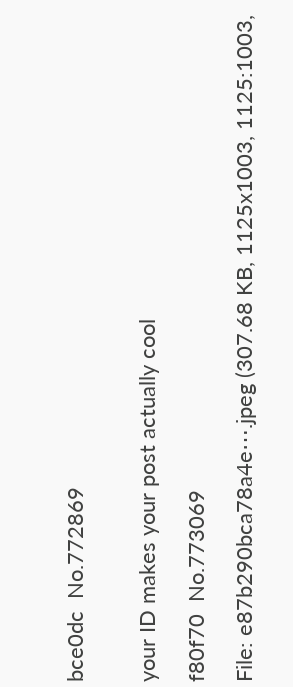bce0dc  No.772869


your ID makes your post actually cool

f80f70  No.773069

File: e87b290bca78a4e⋯.jpeg (307.68 KB, 1125x1003, 1125:1003,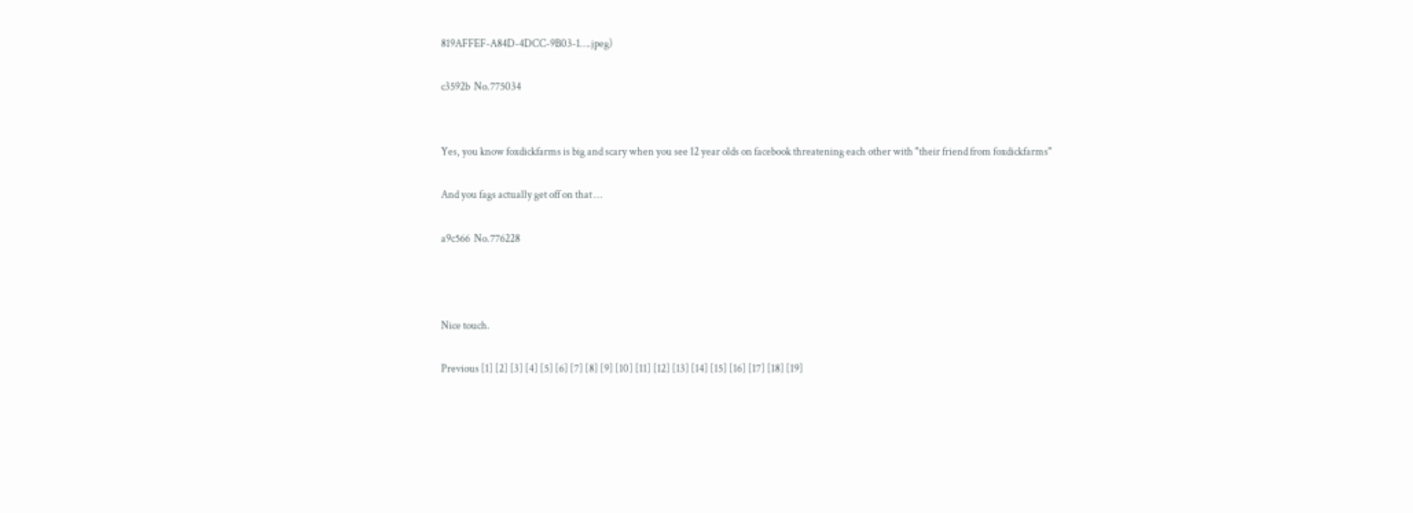819AFFEF-A84D-4DCC-9B03-1….jpeg)

c3592b  No.775034


Yes, you know foxdickfarms is big and scary when you see 12 year olds on facebook threatening each other with "their friend from foxdickfarms"

And you fags actually get off on that …

a9c566  No.776228



Nice touch.

Previous [1] [2] [3] [4] [5] [6] [7] [8] [9] [10] [11] [12] [13] [14] [15] [16] [17] [18] [19]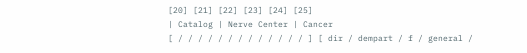[20] [21] [22] [23] [24] [25]
| Catalog | Nerve Center | Cancer
[ / / / / / / / / / / / / / ] [ dir / dempart / f / general /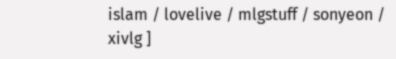islam / lovelive / mlgstuff / sonyeon / xivlg ]